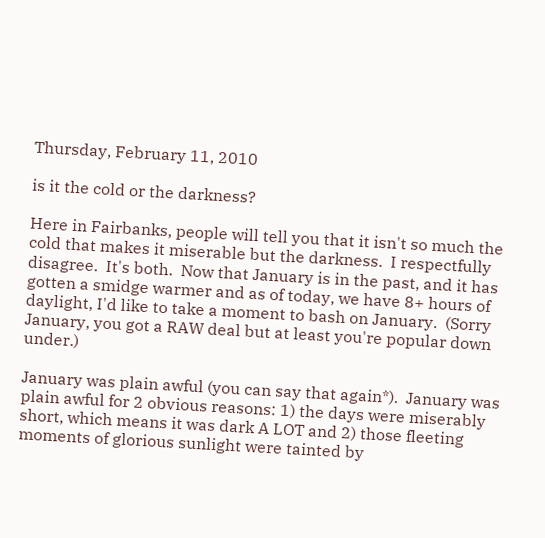Thursday, February 11, 2010

is it the cold or the darkness?

Here in Fairbanks, people will tell you that it isn't so much the cold that makes it miserable but the darkness.  I respectfully disagree.  It's both.  Now that January is in the past, and it has gotten a smidge warmer and as of today, we have 8+ hours of daylight, I'd like to take a moment to bash on January.  (Sorry January, you got a RAW deal but at least you're popular down under.)

January was plain awful (you can say that again*).  January was plain awful for 2 obvious reasons: 1) the days were miserably short, which means it was dark A LOT and 2) those fleeting moments of glorious sunlight were tainted by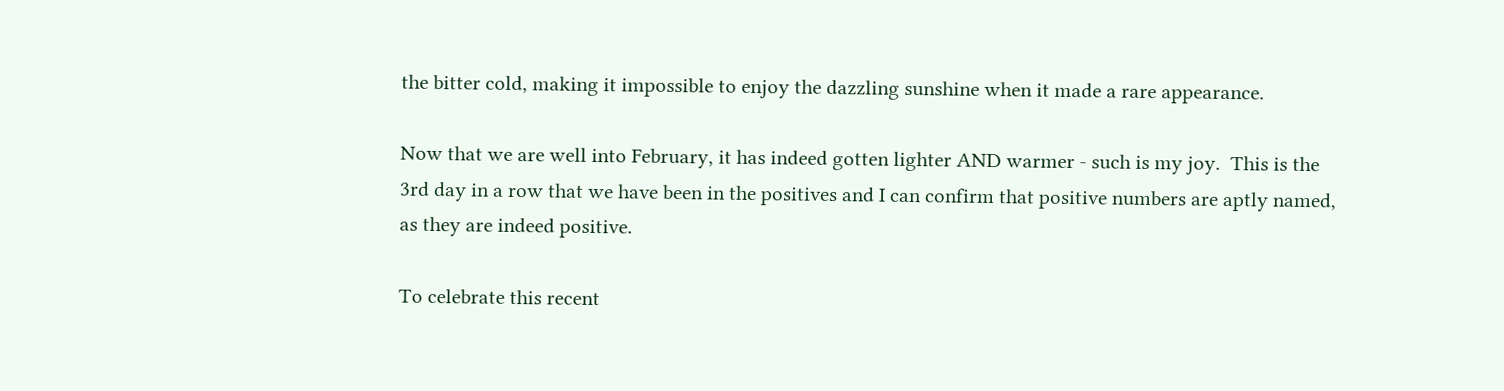the bitter cold, making it impossible to enjoy the dazzling sunshine when it made a rare appearance.

Now that we are well into February, it has indeed gotten lighter AND warmer - such is my joy.  This is the 3rd day in a row that we have been in the positives and I can confirm that positive numbers are aptly named, as they are indeed positive.

To celebrate this recent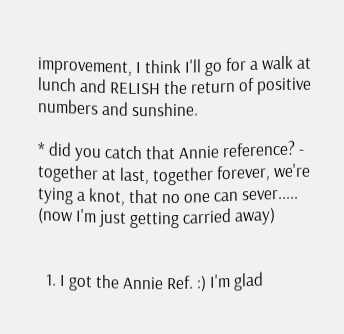improvement, I think I'll go for a walk at lunch and RELISH the return of positive numbers and sunshine.

* did you catch that Annie reference? - together at last, together forever, we're tying a knot, that no one can sever..... (now I'm just getting carried away)


  1. I got the Annie Ref. :) I'm glad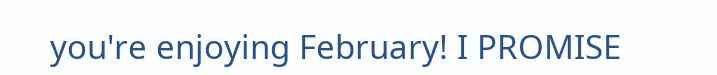you're enjoying February! I PROMISE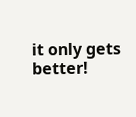it only gets better!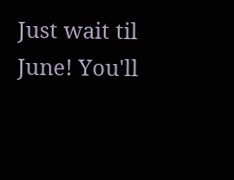Just wait til June! You'll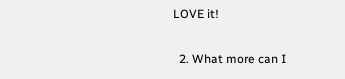LOVE it!

  2. What more can I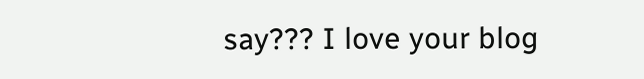say??? I love your blog